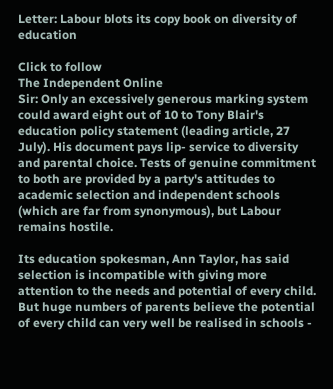Letter: Labour blots its copy book on diversity of education

Click to follow
The Independent Online
Sir: Only an excessively generous marking system could award eight out of 10 to Tony Blair's education policy statement (leading article, 27 July). His document pays lip- service to diversity and parental choice. Tests of genuine commitment to both are provided by a party's attitudes to academic selection and independent schools (which are far from synonymous), but Labour remains hostile.

Its education spokesman, Ann Taylor, has said selection is incompatible with giving more attention to the needs and potential of every child. But huge numbers of parents believe the potential of every child can very well be realised in schools -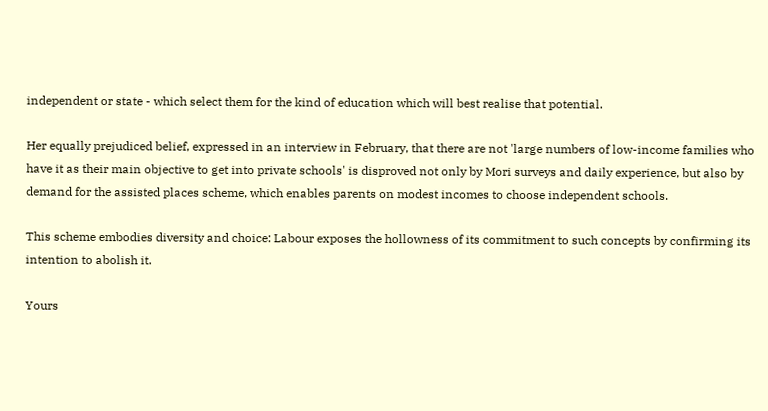independent or state - which select them for the kind of education which will best realise that potential.

Her equally prejudiced belief, expressed in an interview in February, that there are not 'large numbers of low-income families who have it as their main objective to get into private schools' is disproved not only by Mori surveys and daily experience, but also by demand for the assisted places scheme, which enables parents on modest incomes to choose independent schools.

This scheme embodies diversity and choice: Labour exposes the hollowness of its commitment to such concepts by confirming its intention to abolish it.

Yours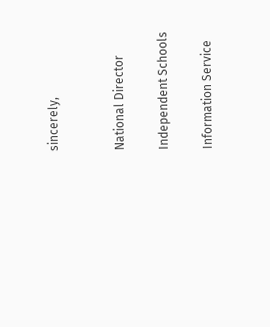sincerely,


National Director

Independent Schools

Information Service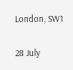London, SW1

28 July